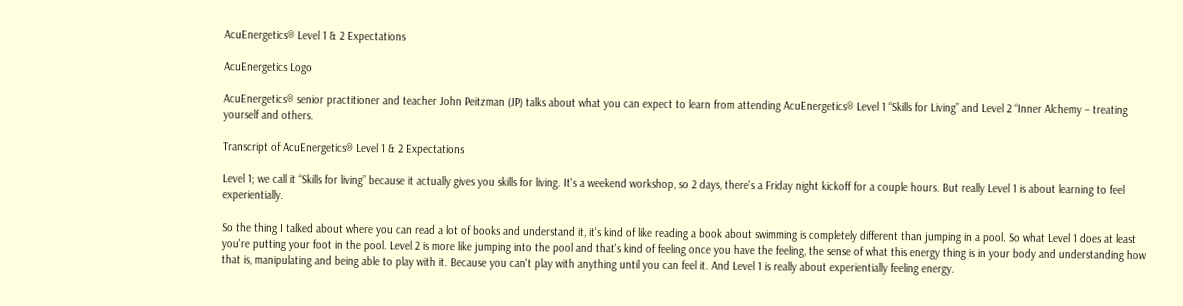AcuEnergetics® Level 1 & 2 Expectations

AcuEnergetics Logo

AcuEnergetics® senior practitioner and teacher John Peitzman (JP) talks about what you can expect to learn from attending AcuEnergetics® Level 1 “Skills for Living” and Level 2 “Inner Alchemy – treating yourself and others.

Transcript of AcuEnergetics® Level 1 & 2 Expectations

Level 1; we call it “Skills for living” because it actually gives you skills for living. It's a weekend workshop, so 2 days, there's a Friday night kickoff for a couple hours. But really Level 1 is about learning to feel experientially.

So the thing I talked about where you can read a lot of books and understand it, it's kind of like reading a book about swimming is completely different than jumping in a pool. So what Level 1 does at least you're putting your foot in the pool. Level 2 is more like jumping into the pool and that's kind of feeling once you have the feeling, the sense of what this energy thing is in your body and understanding how that is, manipulating and being able to play with it. Because you can't play with anything until you can feel it. And Level 1 is really about experientially feeling energy.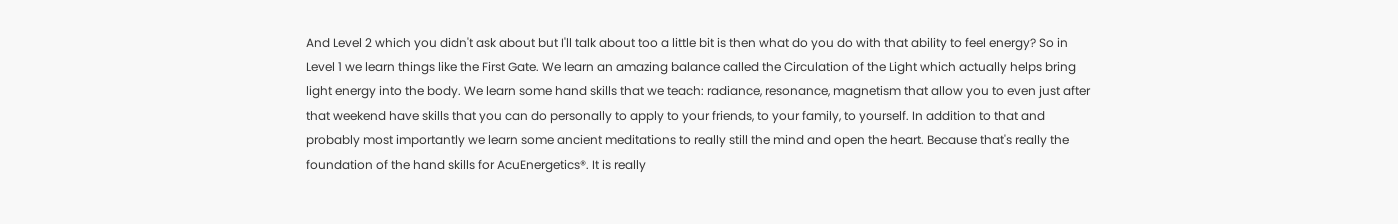And Level 2 which you didn't ask about but I'll talk about too a little bit is then what do you do with that ability to feel energy? So in Level 1 we learn things like the First Gate. We learn an amazing balance called the Circulation of the Light which actually helps bring light energy into the body. We learn some hand skills that we teach: radiance, resonance, magnetism that allow you to even just after that weekend have skills that you can do personally to apply to your friends, to your family, to yourself. In addition to that and probably most importantly we learn some ancient meditations to really still the mind and open the heart. Because that's really the foundation of the hand skills for AcuEnergetics®. It is really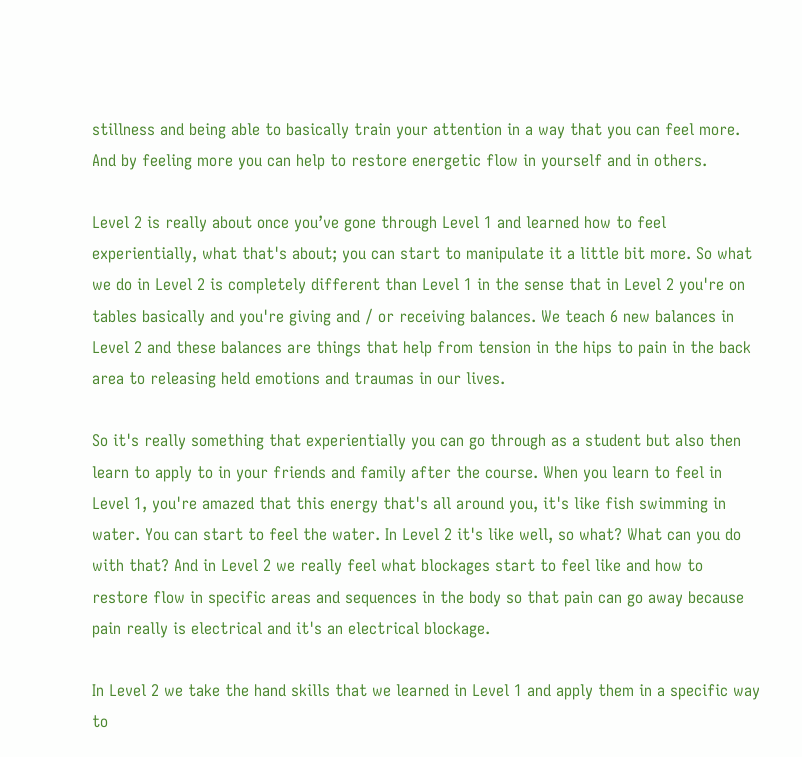stillness and being able to basically train your attention in a way that you can feel more. And by feeling more you can help to restore energetic flow in yourself and in others.

Level 2 is really about once you’ve gone through Level 1 and learned how to feel experientially, what that's about; you can start to manipulate it a little bit more. So what we do in Level 2 is completely different than Level 1 in the sense that in Level 2 you're on tables basically and you're giving and / or receiving balances. We teach 6 new balances in Level 2 and these balances are things that help from tension in the hips to pain in the back area to releasing held emotions and traumas in our lives.

So it's really something that experientially you can go through as a student but also then learn to apply to in your friends and family after the course. When you learn to feel in Level 1, you're amazed that this energy that's all around you, it's like fish swimming in water. You can start to feel the water. In Level 2 it's like well, so what? What can you do with that? And in Level 2 we really feel what blockages start to feel like and how to restore flow in specific areas and sequences in the body so that pain can go away because pain really is electrical and it's an electrical blockage.

In Level 2 we take the hand skills that we learned in Level 1 and apply them in a specific way to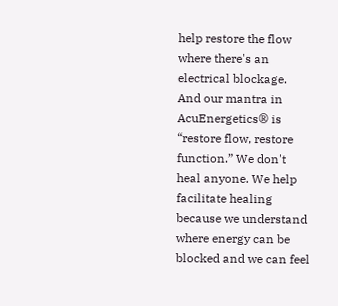help restore the flow where there's an electrical blockage. And our mantra in AcuEnergetics® is “restore flow, restore function.” We don't heal anyone. We help facilitate healing because we understand where energy can be blocked and we can feel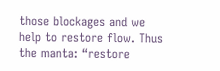those blockages and we help to restore flow. Thus the manta: “restore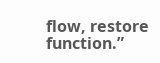flow, restore function.”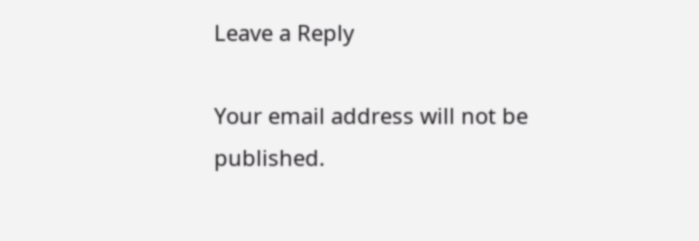Leave a Reply

Your email address will not be published.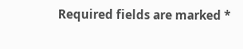Required fields are marked *